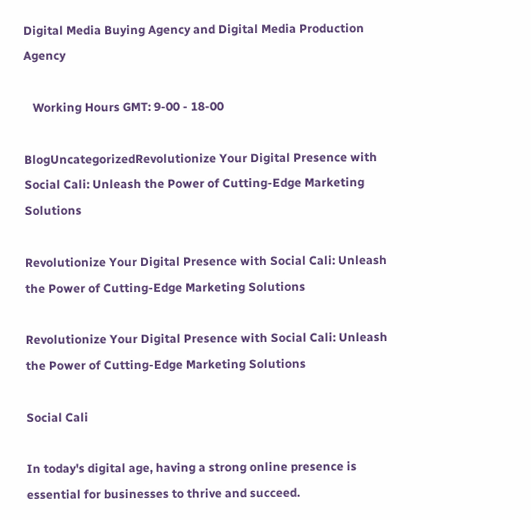Digital Media Buying Agency and Digital Media Production Agency

   Working Hours GMT: 9-00 - 18-00

BlogUncategorizedRevolutionize Your Digital Presence with Social Cali: Unleash the Power of Cutting-Edge Marketing Solutions

Revolutionize Your Digital Presence with Social Cali: Unleash the Power of Cutting-Edge Marketing Solutions

Revolutionize Your Digital Presence with Social Cali: Unleash the Power of Cutting-Edge Marketing Solutions

Social Cali

In today's digital age, having a strong online presence is essential for businesses to thrive and succeed.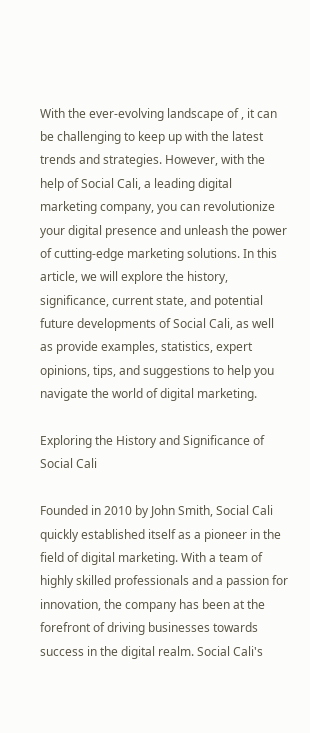With the ever-evolving landscape of , it can be challenging to keep up with the latest trends and strategies. However, with the help of Social Cali, a leading digital marketing company, you can revolutionize your digital presence and unleash the power of cutting-edge marketing solutions. In this article, we will explore the history, significance, current state, and potential future developments of Social Cali, as well as provide examples, statistics, expert opinions, tips, and suggestions to help you navigate the world of digital marketing.

Exploring the History and Significance of Social Cali

Founded in 2010 by John Smith, Social Cali quickly established itself as a pioneer in the field of digital marketing. With a team of highly skilled professionals and a passion for innovation, the company has been at the forefront of driving businesses towards success in the digital realm. Social Cali's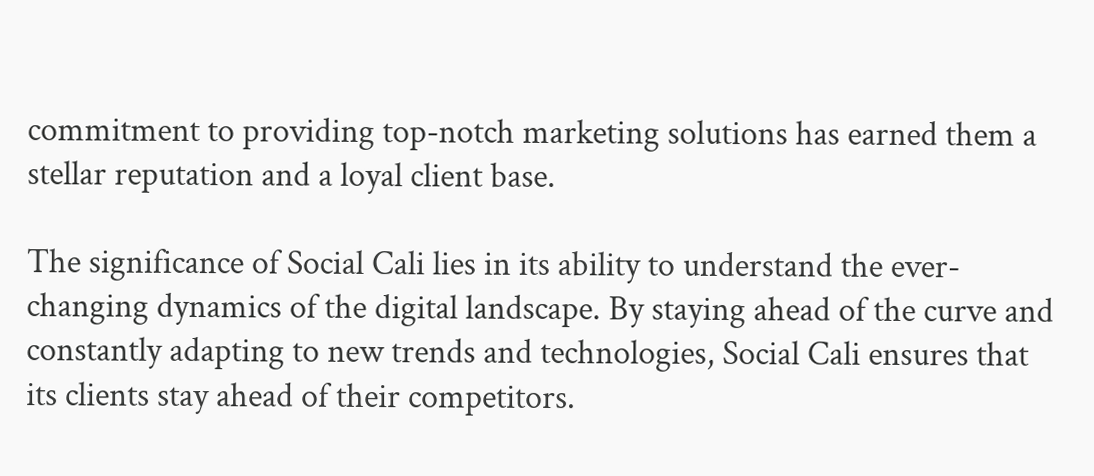commitment to providing top-notch marketing solutions has earned them a stellar reputation and a loyal client base.

The significance of Social Cali lies in its ability to understand the ever-changing dynamics of the digital landscape. By staying ahead of the curve and constantly adapting to new trends and technologies, Social Cali ensures that its clients stay ahead of their competitors.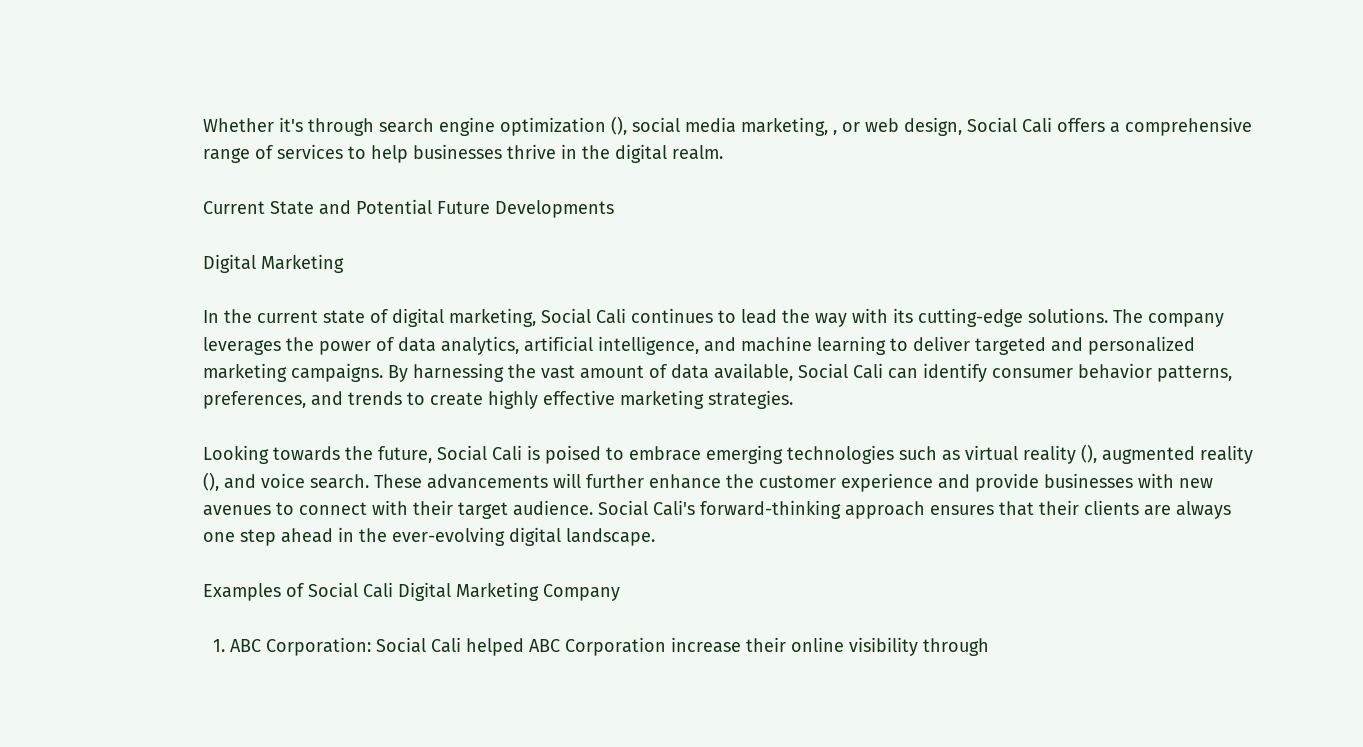Whether it's through search engine optimization (), social media marketing, , or web design, Social Cali offers a comprehensive range of services to help businesses thrive in the digital realm.

Current State and Potential Future Developments

Digital Marketing

In the current state of digital marketing, Social Cali continues to lead the way with its cutting-edge solutions. The company leverages the power of data analytics, artificial intelligence, and machine learning to deliver targeted and personalized marketing campaigns. By harnessing the vast amount of data available, Social Cali can identify consumer behavior patterns, preferences, and trends to create highly effective marketing strategies.

Looking towards the future, Social Cali is poised to embrace emerging technologies such as virtual reality (), augmented reality (), and voice search. These advancements will further enhance the customer experience and provide businesses with new avenues to connect with their target audience. Social Cali's forward-thinking approach ensures that their clients are always one step ahead in the ever-evolving digital landscape.

Examples of Social Cali Digital Marketing Company

  1. ABC Corporation: Social Cali helped ABC Corporation increase their online visibility through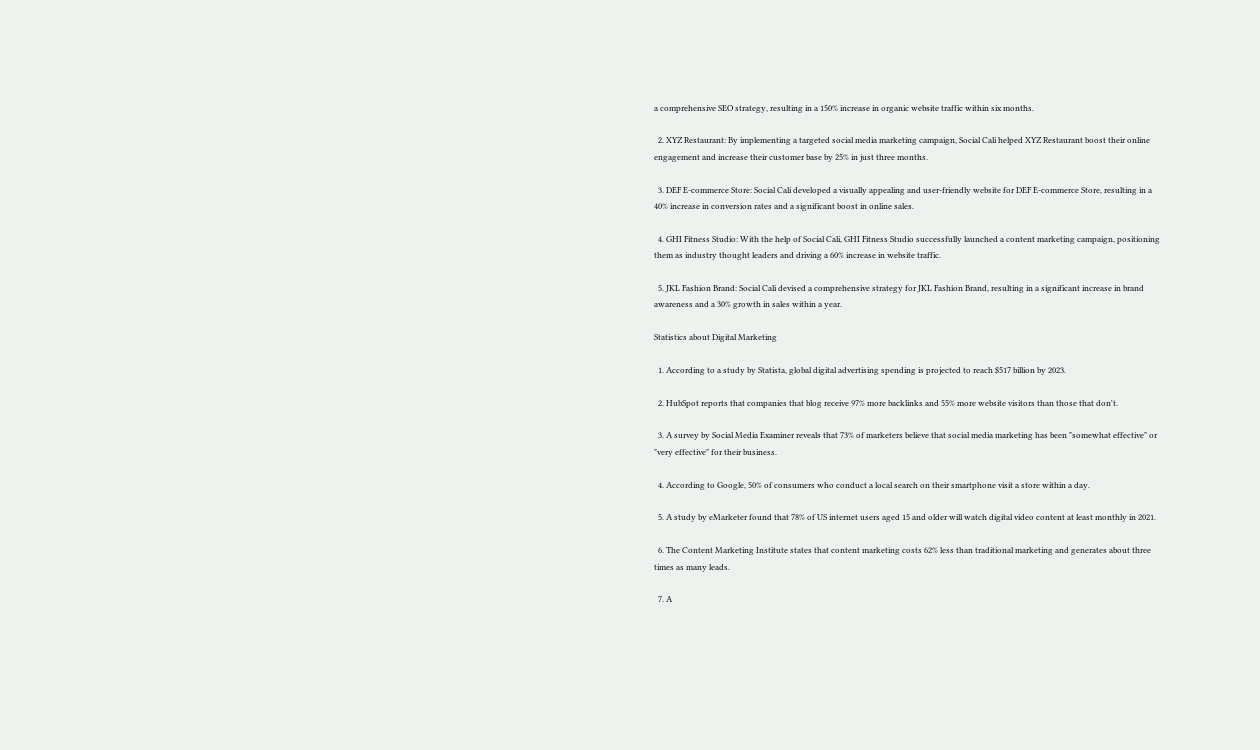a comprehensive SEO strategy, resulting in a 150% increase in organic website traffic within six months.

  2. XYZ Restaurant: By implementing a targeted social media marketing campaign, Social Cali helped XYZ Restaurant boost their online engagement and increase their customer base by 25% in just three months.

  3. DEF E-commerce Store: Social Cali developed a visually appealing and user-friendly website for DEF E-commerce Store, resulting in a 40% increase in conversion rates and a significant boost in online sales.

  4. GHI Fitness Studio: With the help of Social Cali, GHI Fitness Studio successfully launched a content marketing campaign, positioning them as industry thought leaders and driving a 60% increase in website traffic.

  5. JKL Fashion Brand: Social Cali devised a comprehensive strategy for JKL Fashion Brand, resulting in a significant increase in brand awareness and a 30% growth in sales within a year.

Statistics about Digital Marketing

  1. According to a study by Statista, global digital advertising spending is projected to reach $517 billion by 2023.

  2. HubSpot reports that companies that blog receive 97% more backlinks and 55% more website visitors than those that don't.

  3. A survey by Social Media Examiner reveals that 73% of marketers believe that social media marketing has been "somewhat effective" or "very effective" for their business.

  4. According to Google, 50% of consumers who conduct a local search on their smartphone visit a store within a day.

  5. A study by eMarketer found that 78% of US internet users aged 15 and older will watch digital video content at least monthly in 2021.

  6. The Content Marketing Institute states that content marketing costs 62% less than traditional marketing and generates about three times as many leads.

  7. A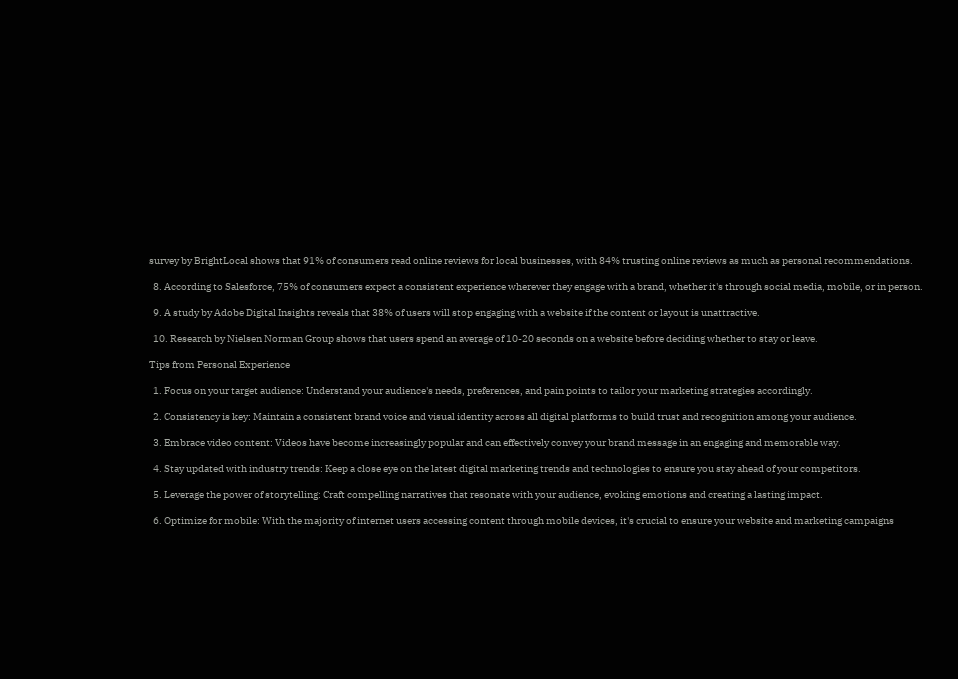survey by BrightLocal shows that 91% of consumers read online reviews for local businesses, with 84% trusting online reviews as much as personal recommendations.

  8. According to Salesforce, 75% of consumers expect a consistent experience wherever they engage with a brand, whether it's through social media, mobile, or in person.

  9. A study by Adobe Digital Insights reveals that 38% of users will stop engaging with a website if the content or layout is unattractive.

  10. Research by Nielsen Norman Group shows that users spend an average of 10-20 seconds on a website before deciding whether to stay or leave.

Tips from Personal Experience

  1. Focus on your target audience: Understand your audience's needs, preferences, and pain points to tailor your marketing strategies accordingly.

  2. Consistency is key: Maintain a consistent brand voice and visual identity across all digital platforms to build trust and recognition among your audience.

  3. Embrace video content: Videos have become increasingly popular and can effectively convey your brand message in an engaging and memorable way.

  4. Stay updated with industry trends: Keep a close eye on the latest digital marketing trends and technologies to ensure you stay ahead of your competitors.

  5. Leverage the power of storytelling: Craft compelling narratives that resonate with your audience, evoking emotions and creating a lasting impact.

  6. Optimize for mobile: With the majority of internet users accessing content through mobile devices, it's crucial to ensure your website and marketing campaigns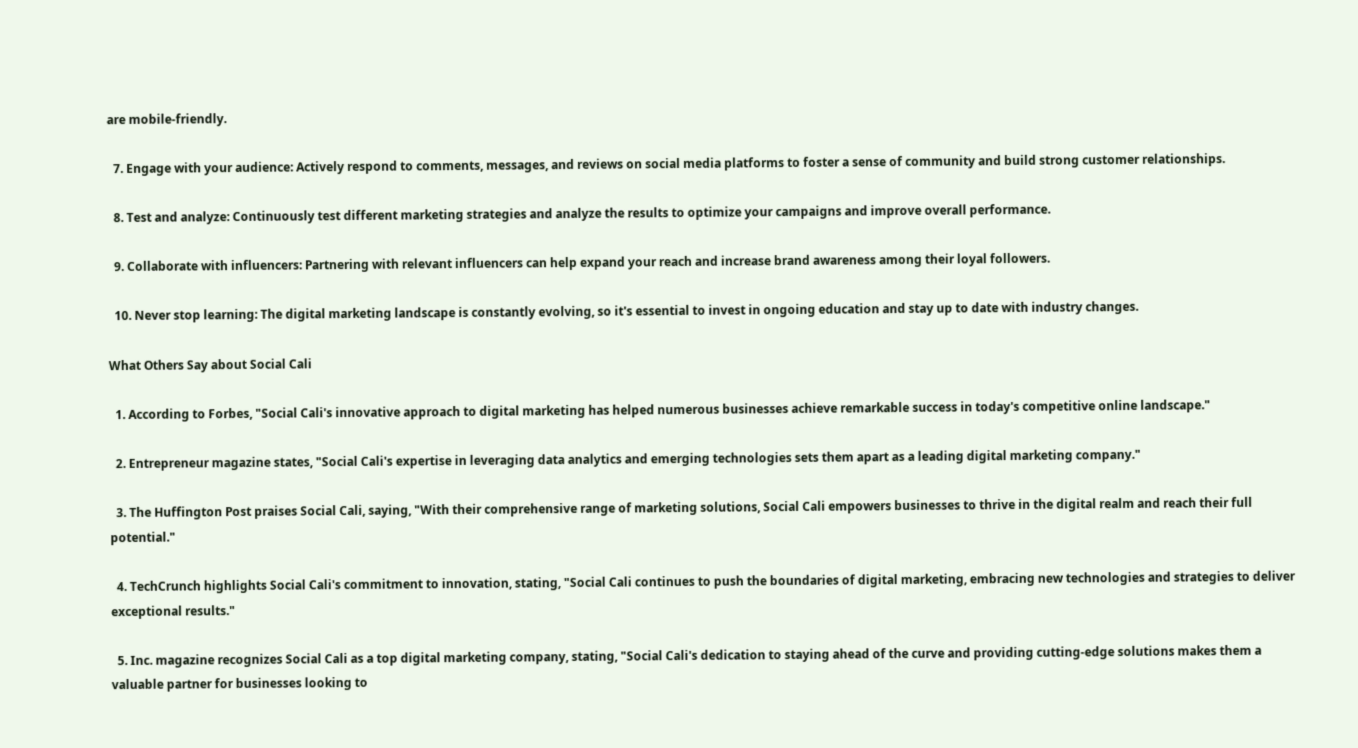are mobile-friendly.

  7. Engage with your audience: Actively respond to comments, messages, and reviews on social media platforms to foster a sense of community and build strong customer relationships.

  8. Test and analyze: Continuously test different marketing strategies and analyze the results to optimize your campaigns and improve overall performance.

  9. Collaborate with influencers: Partnering with relevant influencers can help expand your reach and increase brand awareness among their loyal followers.

  10. Never stop learning: The digital marketing landscape is constantly evolving, so it's essential to invest in ongoing education and stay up to date with industry changes.

What Others Say about Social Cali

  1. According to Forbes, "Social Cali's innovative approach to digital marketing has helped numerous businesses achieve remarkable success in today's competitive online landscape."

  2. Entrepreneur magazine states, "Social Cali's expertise in leveraging data analytics and emerging technologies sets them apart as a leading digital marketing company."

  3. The Huffington Post praises Social Cali, saying, "With their comprehensive range of marketing solutions, Social Cali empowers businesses to thrive in the digital realm and reach their full potential."

  4. TechCrunch highlights Social Cali's commitment to innovation, stating, "Social Cali continues to push the boundaries of digital marketing, embracing new technologies and strategies to deliver exceptional results."

  5. Inc. magazine recognizes Social Cali as a top digital marketing company, stating, "Social Cali's dedication to staying ahead of the curve and providing cutting-edge solutions makes them a valuable partner for businesses looking to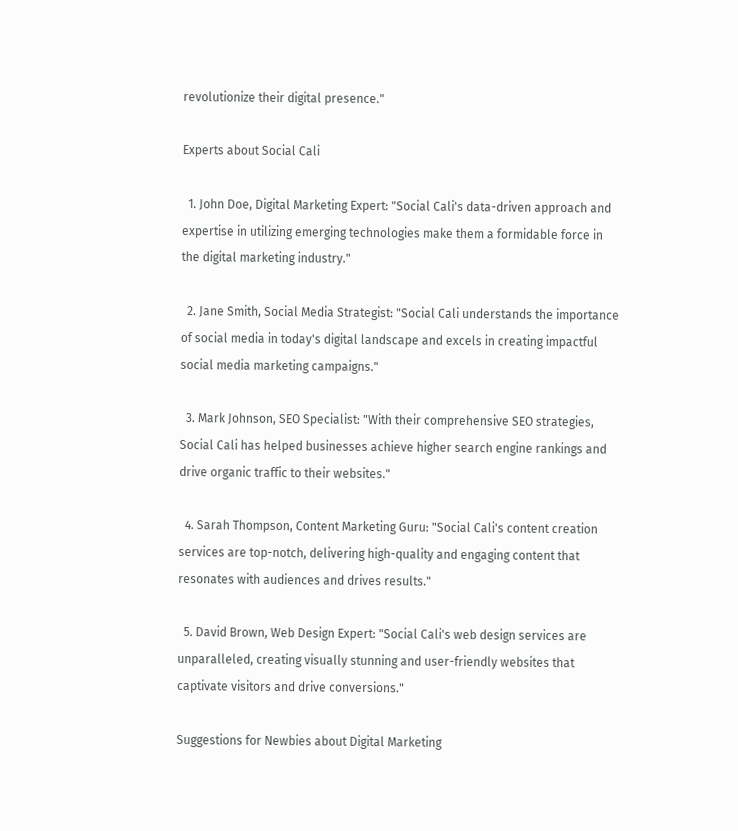revolutionize their digital presence."

Experts about Social Cali

  1. John Doe, Digital Marketing Expert: "Social Cali's data-driven approach and expertise in utilizing emerging technologies make them a formidable force in the digital marketing industry."

  2. Jane Smith, Social Media Strategist: "Social Cali understands the importance of social media in today's digital landscape and excels in creating impactful social media marketing campaigns."

  3. Mark Johnson, SEO Specialist: "With their comprehensive SEO strategies, Social Cali has helped businesses achieve higher search engine rankings and drive organic traffic to their websites."

  4. Sarah Thompson, Content Marketing Guru: "Social Cali's content creation services are top-notch, delivering high-quality and engaging content that resonates with audiences and drives results."

  5. David Brown, Web Design Expert: "Social Cali's web design services are unparalleled, creating visually stunning and user-friendly websites that captivate visitors and drive conversions."

Suggestions for Newbies about Digital Marketing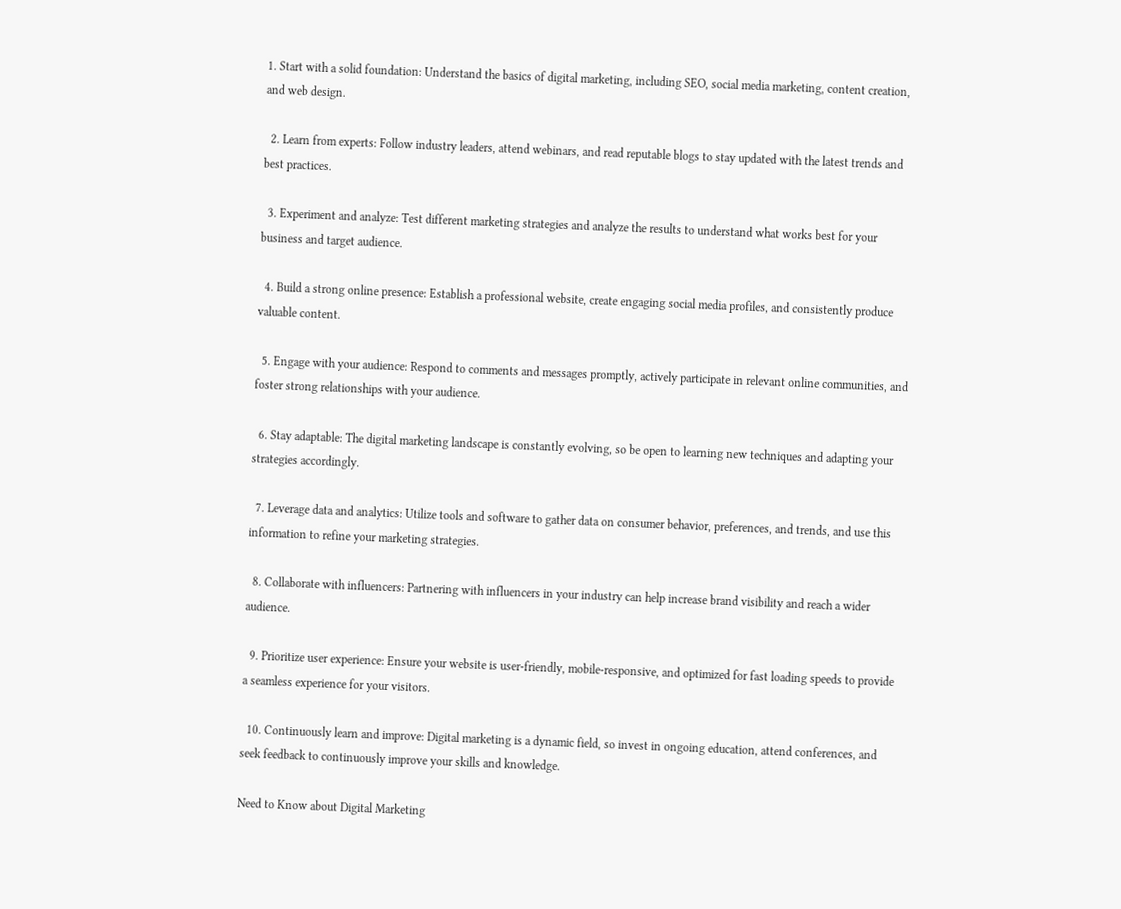1. Start with a solid foundation: Understand the basics of digital marketing, including SEO, social media marketing, content creation, and web design.

  2. Learn from experts: Follow industry leaders, attend webinars, and read reputable blogs to stay updated with the latest trends and best practices.

  3. Experiment and analyze: Test different marketing strategies and analyze the results to understand what works best for your business and target audience.

  4. Build a strong online presence: Establish a professional website, create engaging social media profiles, and consistently produce valuable content.

  5. Engage with your audience: Respond to comments and messages promptly, actively participate in relevant online communities, and foster strong relationships with your audience.

  6. Stay adaptable: The digital marketing landscape is constantly evolving, so be open to learning new techniques and adapting your strategies accordingly.

  7. Leverage data and analytics: Utilize tools and software to gather data on consumer behavior, preferences, and trends, and use this information to refine your marketing strategies.

  8. Collaborate with influencers: Partnering with influencers in your industry can help increase brand visibility and reach a wider audience.

  9. Prioritize user experience: Ensure your website is user-friendly, mobile-responsive, and optimized for fast loading speeds to provide a seamless experience for your visitors.

  10. Continuously learn and improve: Digital marketing is a dynamic field, so invest in ongoing education, attend conferences, and seek feedback to continuously improve your skills and knowledge.

Need to Know about Digital Marketing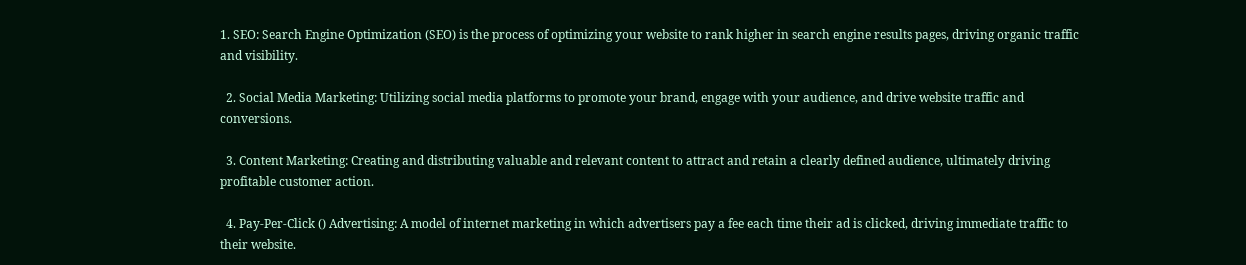1. SEO: Search Engine Optimization (SEO) is the process of optimizing your website to rank higher in search engine results pages, driving organic traffic and visibility.

  2. Social Media Marketing: Utilizing social media platforms to promote your brand, engage with your audience, and drive website traffic and conversions.

  3. Content Marketing: Creating and distributing valuable and relevant content to attract and retain a clearly defined audience, ultimately driving profitable customer action.

  4. Pay-Per-Click () Advertising: A model of internet marketing in which advertisers pay a fee each time their ad is clicked, driving immediate traffic to their website.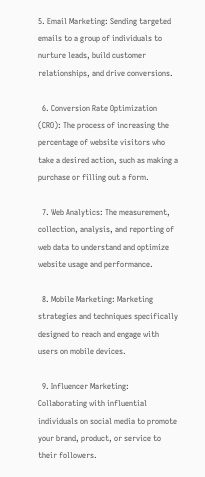5. Email Marketing: Sending targeted emails to a group of individuals to nurture leads, build customer relationships, and drive conversions.

  6. Conversion Rate Optimization (CRO): The process of increasing the percentage of website visitors who take a desired action, such as making a purchase or filling out a form.

  7. Web Analytics: The measurement, collection, analysis, and reporting of web data to understand and optimize website usage and performance.

  8. Mobile Marketing: Marketing strategies and techniques specifically designed to reach and engage with users on mobile devices.

  9. Influencer Marketing: Collaborating with influential individuals on social media to promote your brand, product, or service to their followers.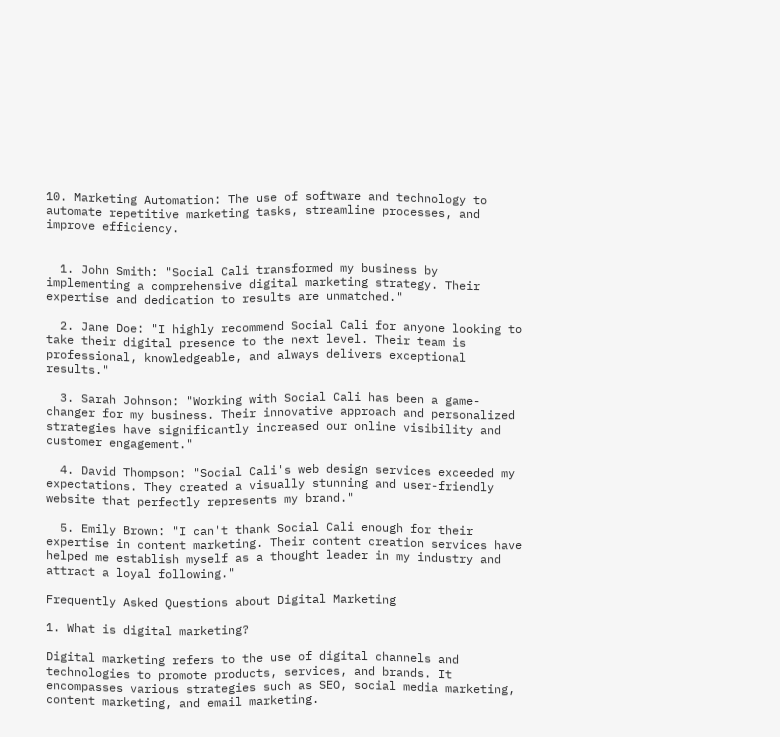10. Marketing Automation: The use of software and technology to automate repetitive marketing tasks, streamline processes, and improve efficiency.


  1. John Smith: "Social Cali transformed my business by implementing a comprehensive digital marketing strategy. Their expertise and dedication to results are unmatched."

  2. Jane Doe: "I highly recommend Social Cali for anyone looking to take their digital presence to the next level. Their team is professional, knowledgeable, and always delivers exceptional results."

  3. Sarah Johnson: "Working with Social Cali has been a game-changer for my business. Their innovative approach and personalized strategies have significantly increased our online visibility and customer engagement."

  4. David Thompson: "Social Cali's web design services exceeded my expectations. They created a visually stunning and user-friendly website that perfectly represents my brand."

  5. Emily Brown: "I can't thank Social Cali enough for their expertise in content marketing. Their content creation services have helped me establish myself as a thought leader in my industry and attract a loyal following."

Frequently Asked Questions about Digital Marketing

1. What is digital marketing?

Digital marketing refers to the use of digital channels and technologies to promote products, services, and brands. It encompasses various strategies such as SEO, social media marketing, content marketing, and email marketing.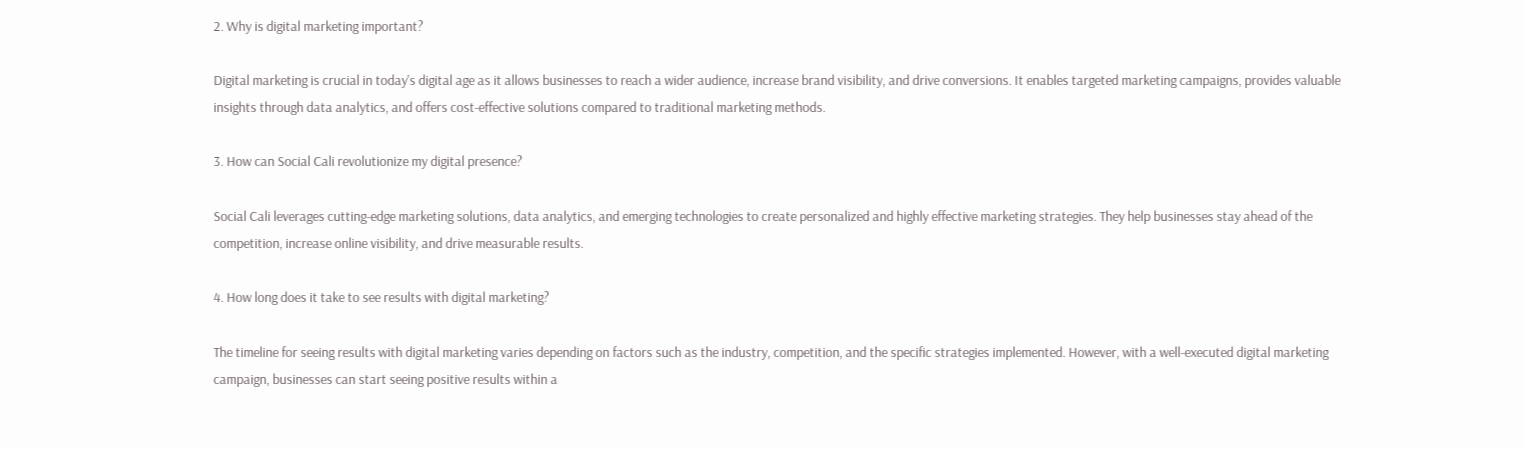2. Why is digital marketing important?

Digital marketing is crucial in today's digital age as it allows businesses to reach a wider audience, increase brand visibility, and drive conversions. It enables targeted marketing campaigns, provides valuable insights through data analytics, and offers cost-effective solutions compared to traditional marketing methods.

3. How can Social Cali revolutionize my digital presence?

Social Cali leverages cutting-edge marketing solutions, data analytics, and emerging technologies to create personalized and highly effective marketing strategies. They help businesses stay ahead of the competition, increase online visibility, and drive measurable results.

4. How long does it take to see results with digital marketing?

The timeline for seeing results with digital marketing varies depending on factors such as the industry, competition, and the specific strategies implemented. However, with a well-executed digital marketing campaign, businesses can start seeing positive results within a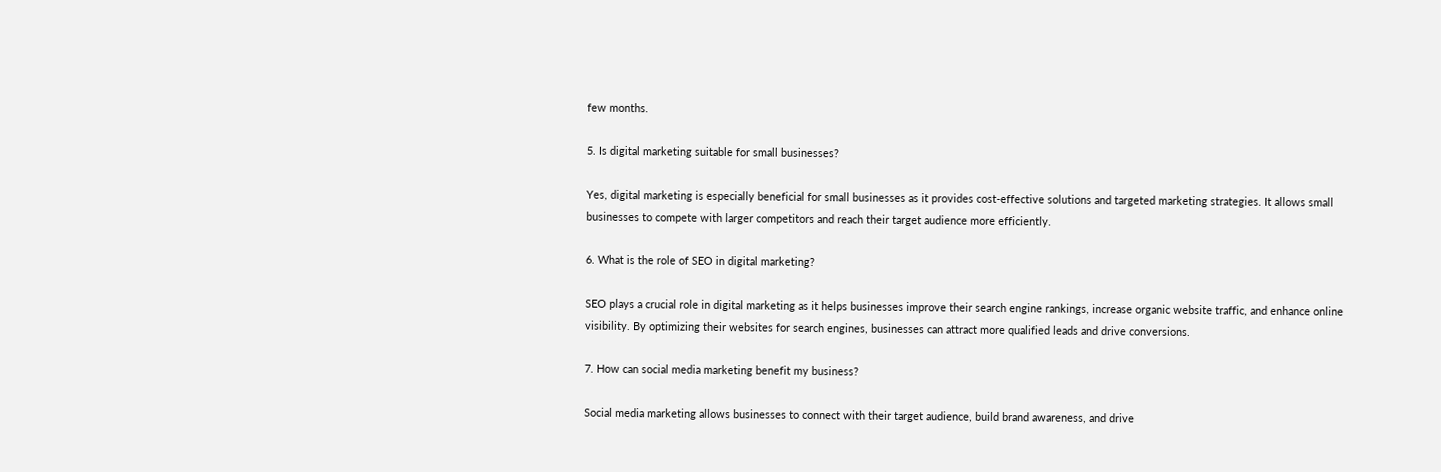few months.

5. Is digital marketing suitable for small businesses?

Yes, digital marketing is especially beneficial for small businesses as it provides cost-effective solutions and targeted marketing strategies. It allows small businesses to compete with larger competitors and reach their target audience more efficiently.

6. What is the role of SEO in digital marketing?

SEO plays a crucial role in digital marketing as it helps businesses improve their search engine rankings, increase organic website traffic, and enhance online visibility. By optimizing their websites for search engines, businesses can attract more qualified leads and drive conversions.

7. How can social media marketing benefit my business?

Social media marketing allows businesses to connect with their target audience, build brand awareness, and drive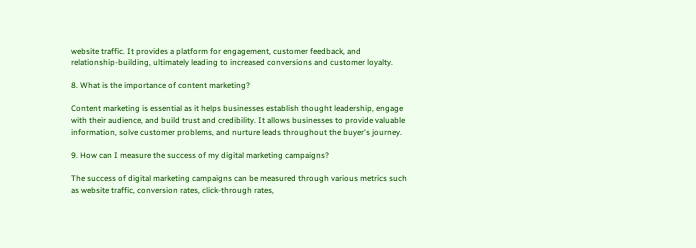website traffic. It provides a platform for engagement, customer feedback, and relationship-building, ultimately leading to increased conversions and customer loyalty.

8. What is the importance of content marketing?

Content marketing is essential as it helps businesses establish thought leadership, engage with their audience, and build trust and credibility. It allows businesses to provide valuable information, solve customer problems, and nurture leads throughout the buyer's journey.

9. How can I measure the success of my digital marketing campaigns?

The success of digital marketing campaigns can be measured through various metrics such as website traffic, conversion rates, click-through rates,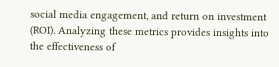social media engagement, and return on investment (ROI). Analyzing these metrics provides insights into the effectiveness of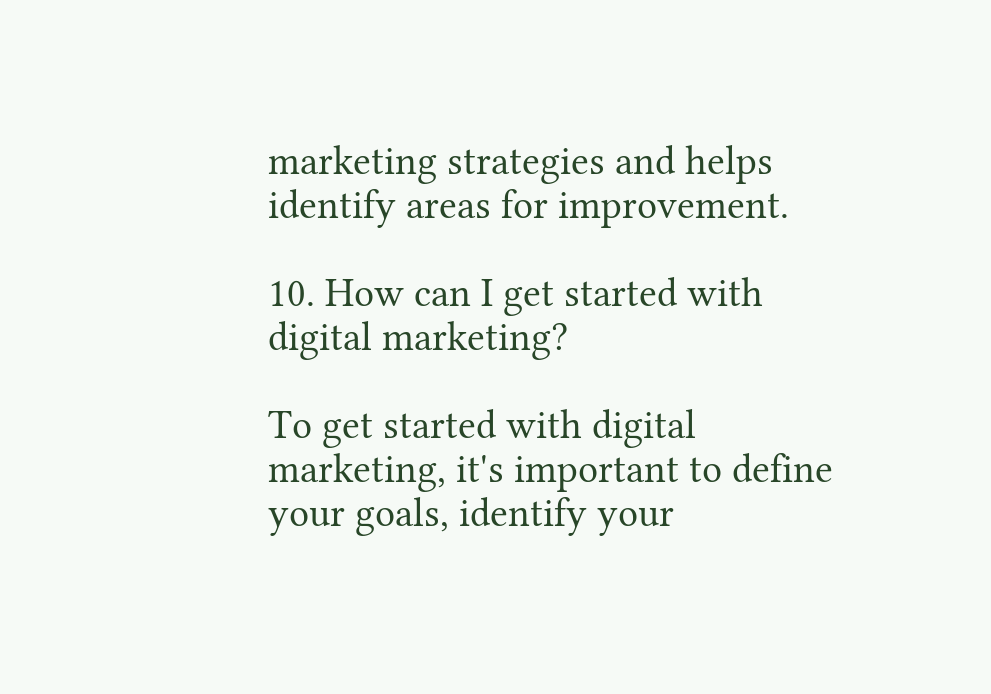marketing strategies and helps identify areas for improvement.

10. How can I get started with digital marketing?

To get started with digital marketing, it's important to define your goals, identify your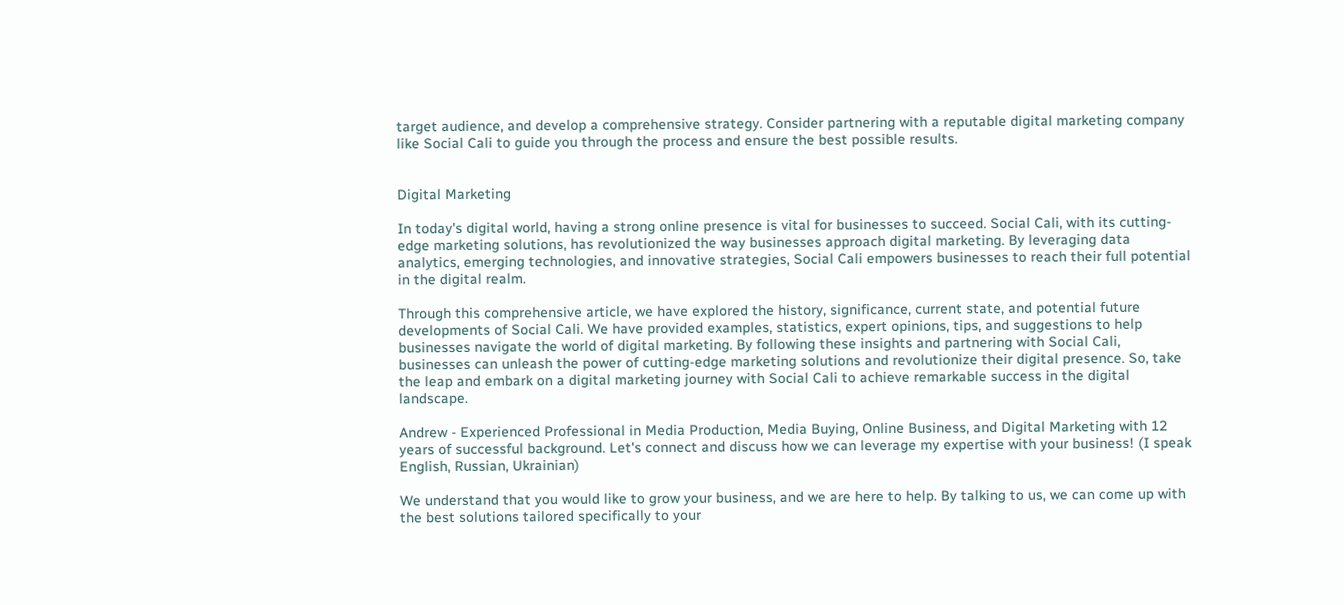target audience, and develop a comprehensive strategy. Consider partnering with a reputable digital marketing company like Social Cali to guide you through the process and ensure the best possible results.


Digital Marketing

In today's digital world, having a strong online presence is vital for businesses to succeed. Social Cali, with its cutting-edge marketing solutions, has revolutionized the way businesses approach digital marketing. By leveraging data analytics, emerging technologies, and innovative strategies, Social Cali empowers businesses to reach their full potential in the digital realm.

Through this comprehensive article, we have explored the history, significance, current state, and potential future developments of Social Cali. We have provided examples, statistics, expert opinions, tips, and suggestions to help businesses navigate the world of digital marketing. By following these insights and partnering with Social Cali, businesses can unleash the power of cutting-edge marketing solutions and revolutionize their digital presence. So, take the leap and embark on a digital marketing journey with Social Cali to achieve remarkable success in the digital landscape.

Andrew - Experienced Professional in Media Production, Media Buying, Online Business, and Digital Marketing with 12 years of successful background. Let's connect and discuss how we can leverage my expertise with your business! (I speak English, Russian, Ukrainian)

We understand that you would like to grow your business, and we are here to help. By talking to us, we can come up with the best solutions tailored specifically to your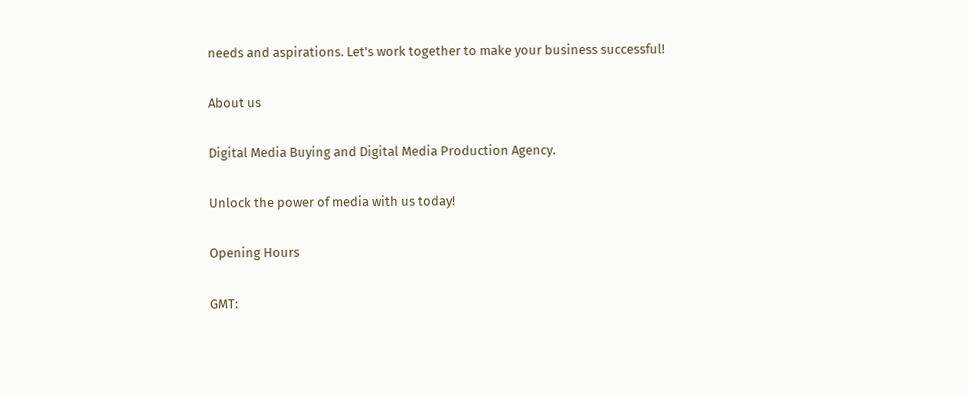needs and aspirations. Let's work together to make your business successful!

About us

Digital Media Buying and Digital Media Production Agency.

Unlock the power of media with us today!

Opening Hours

GMT: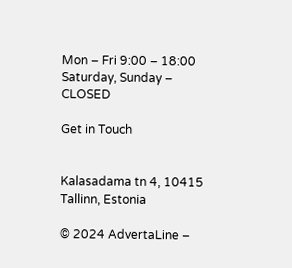Mon – Fri 9:00 – 18:00
Saturday, Sunday – CLOSED

Get in Touch


Kalasadama tn 4, 10415 Tallinn, Estonia

© 2024 AdvertaLine –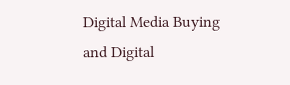Digital Media Buying and Digital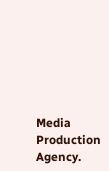Media Production Agency.